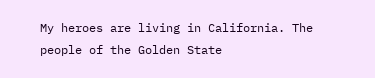My heroes are living in California. The people of the Golden State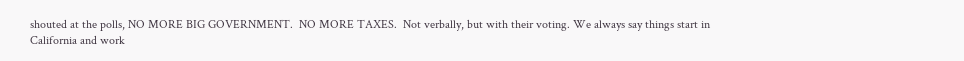shouted at the polls, NO MORE BIG GOVERNMENT.  NO MORE TAXES.  Not verbally, but with their voting. We always say things start in California and work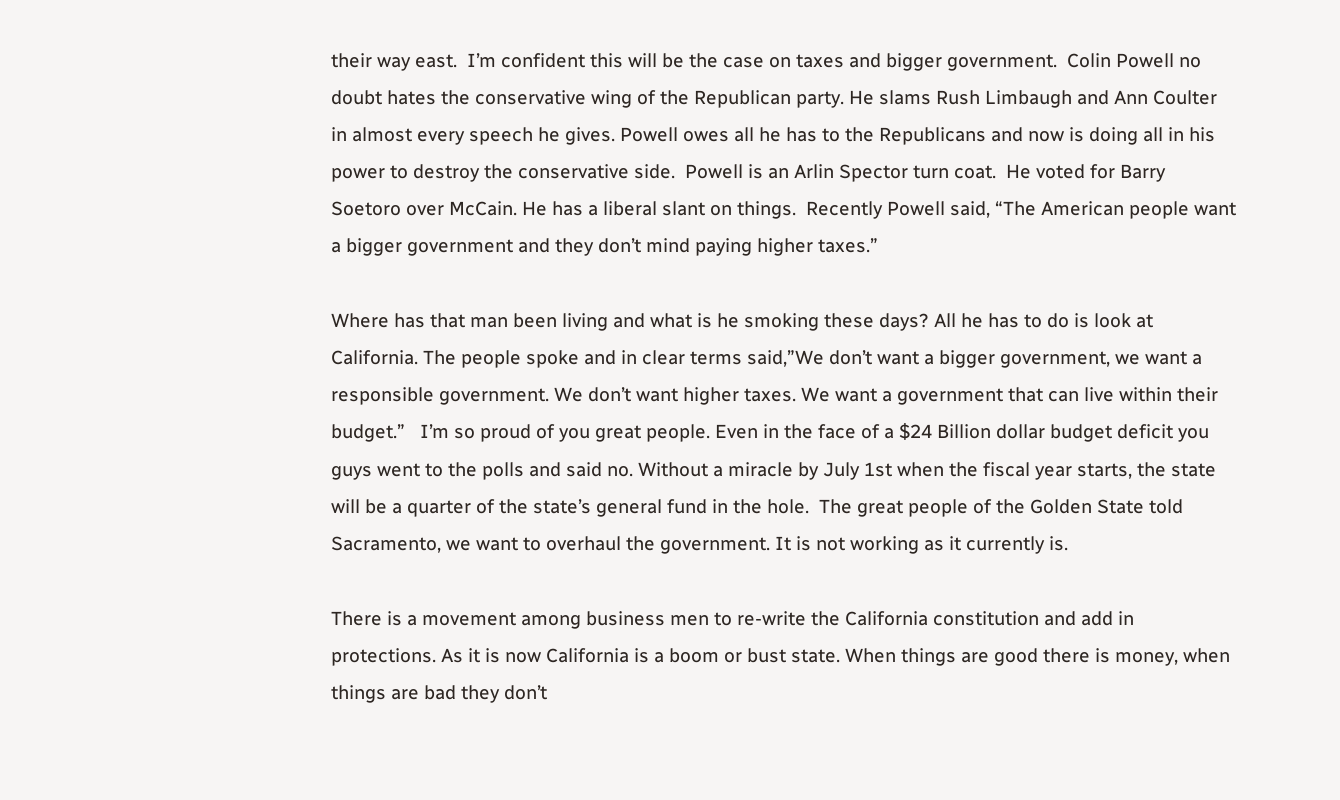their way east.  I’m confident this will be the case on taxes and bigger government.  Colin Powell no doubt hates the conservative wing of the Republican party. He slams Rush Limbaugh and Ann Coulter in almost every speech he gives. Powell owes all he has to the Republicans and now is doing all in his power to destroy the conservative side.  Powell is an Arlin Spector turn coat.  He voted for Barry Soetoro over McCain. He has a liberal slant on things.  Recently Powell said, “The American people want a bigger government and they don’t mind paying higher taxes.”

Where has that man been living and what is he smoking these days? All he has to do is look at California. The people spoke and in clear terms said,”We don’t want a bigger government, we want a responsible government. We don’t want higher taxes. We want a government that can live within their budget.”   I’m so proud of you great people. Even in the face of a $24 Billion dollar budget deficit you guys went to the polls and said no. Without a miracle by July 1st when the fiscal year starts, the state will be a quarter of the state’s general fund in the hole.  The great people of the Golden State told Sacramento, we want to overhaul the government. It is not working as it currently is.

There is a movement among business men to re-write the California constitution and add in protections. As it is now California is a boom or bust state. When things are good there is money, when things are bad they don’t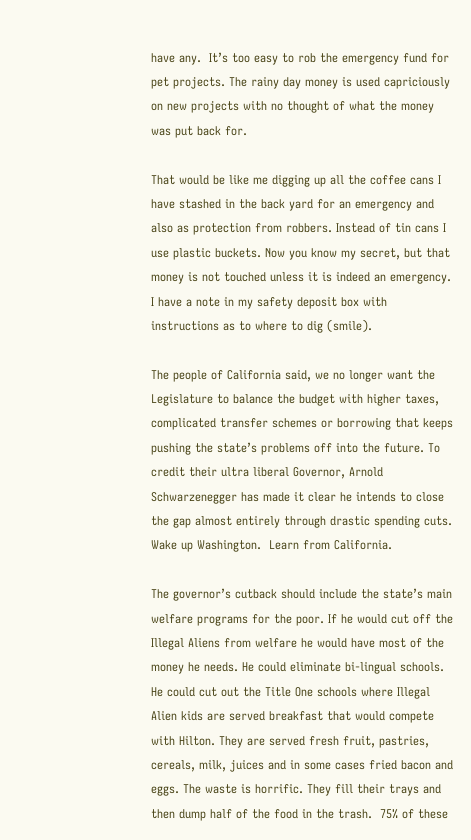have any.  It’s too easy to rob the emergency fund for pet projects. The rainy day money is used capriciously on new projects with no thought of what the money was put back for.

That would be like me digging up all the coffee cans I have stashed in the back yard for an emergency and also as protection from robbers. Instead of tin cans I use plastic buckets. Now you know my secret, but that money is not touched unless it is indeed an emergency. I have a note in my safety deposit box with instructions as to where to dig (smile).

The people of California said, we no longer want the Legislature to balance the budget with higher taxes, complicated transfer schemes or borrowing that keeps pushing the state’s problems off into the future. To credit their ultra liberal Governor, Arnold Schwarzenegger has made it clear he intends to close the gap almost entirely through drastic spending cuts. Wake up Washington.  Learn from California.

The governor’s cutback should include the state’s main welfare programs for the poor. If he would cut off the Illegal Aliens from welfare he would have most of the money he needs. He could eliminate bi-lingual schools. He could cut out the Title One schools where Illegal Alien kids are served breakfast that would compete with Hilton. They are served fresh fruit, pastries, cereals, milk, juices and in some cases fried bacon and eggs. The waste is horrific. They fill their trays and then dump half of the food in the trash.  75% of these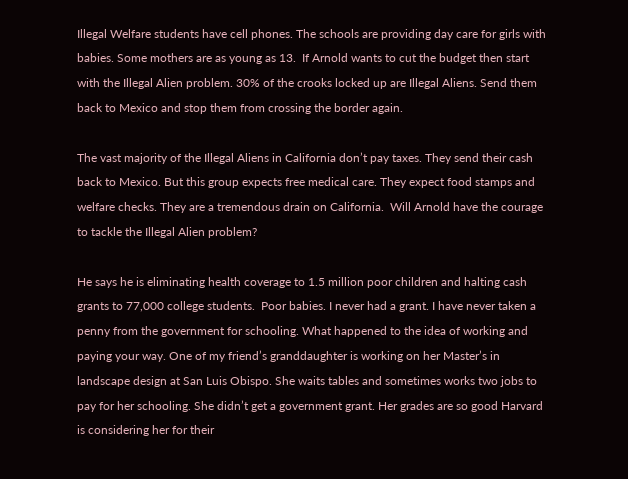Illegal Welfare students have cell phones. The schools are providing day care for girls with babies. Some mothers are as young as 13.  If Arnold wants to cut the budget then start with the Illegal Alien problem. 30% of the crooks locked up are Illegal Aliens. Send them back to Mexico and stop them from crossing the border again.

The vast majority of the Illegal Aliens in California don’t pay taxes. They send their cash back to Mexico. But this group expects free medical care. They expect food stamps and welfare checks. They are a tremendous drain on California.  Will Arnold have the courage to tackle the Illegal Alien problem?

He says he is eliminating health coverage to 1.5 million poor children and halting cash grants to 77,000 college students.  Poor babies. I never had a grant. I have never taken a penny from the government for schooling. What happened to the idea of working and paying your way. One of my friend’s granddaughter is working on her Master’s in landscape design at San Luis Obispo. She waits tables and sometimes works two jobs to pay for her schooling. She didn’t get a government grant. Her grades are so good Harvard is considering her for their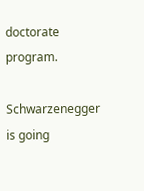doctorate program.

Schwarzenegger is going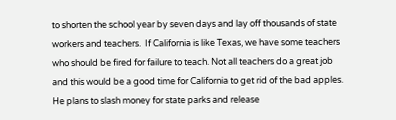to shorten the school year by seven days and lay off thousands of state workers and teachers.  If California is like Texas, we have some teachers who should be fired for failure to teach. Not all teachers do a great job and this would be a good time for California to get rid of the bad apples. He plans to slash money for state parks and release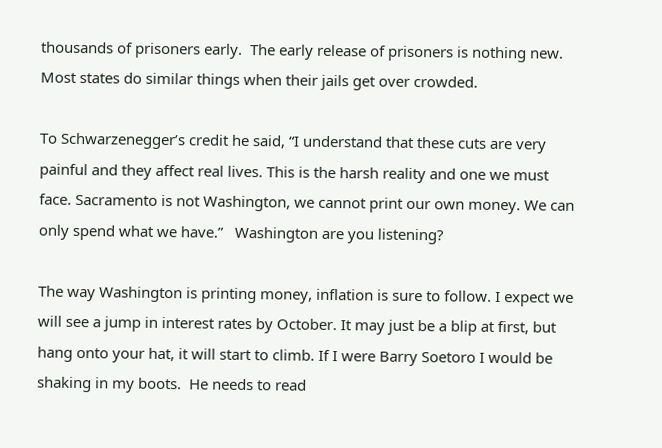thousands of prisoners early.  The early release of prisoners is nothing new. Most states do similar things when their jails get over crowded.

To Schwarzenegger’s credit he said, “I understand that these cuts are very painful and they affect real lives. This is the harsh reality and one we must face. Sacramento is not Washington, we cannot print our own money. We can only spend what we have.”   Washington are you listening?

The way Washington is printing money, inflation is sure to follow. I expect we will see a jump in interest rates by October. It may just be a blip at first, but hang onto your hat, it will start to climb. If I were Barry Soetoro I would be shaking in my boots.  He needs to read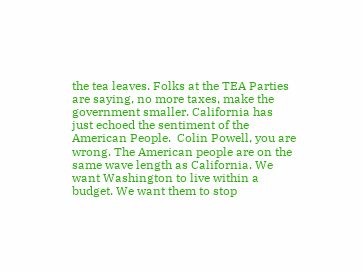the tea leaves. Folks at the TEA Parties are saying, no more taxes, make the government smaller. California has just echoed the sentiment of the American People.  Colin Powell, you are wrong. The American people are on the same wave length as California. We want Washington to live within a budget. We want them to stop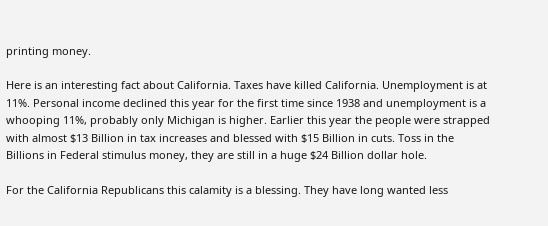printing money.

Here is an interesting fact about California. Taxes have killed California. Unemployment is at 11%. Personal income declined this year for the first time since 1938 and unemployment is a whooping 11%, probably only Michigan is higher. Earlier this year the people were strapped with almost $13 Billion in tax increases and blessed with $15 Billion in cuts. Toss in the Billions in Federal stimulus money, they are still in a huge $24 Billion dollar hole.

For the California Republicans this calamity is a blessing. They have long wanted less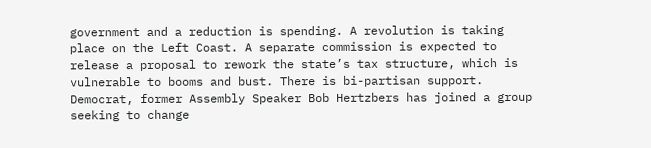government and a reduction is spending. A revolution is taking place on the Left Coast. A separate commission is expected to release a proposal to rework the state’s tax structure, which is vulnerable to booms and bust. There is bi-partisan support. Democrat, former Assembly Speaker Bob Hertzbers has joined a group seeking to change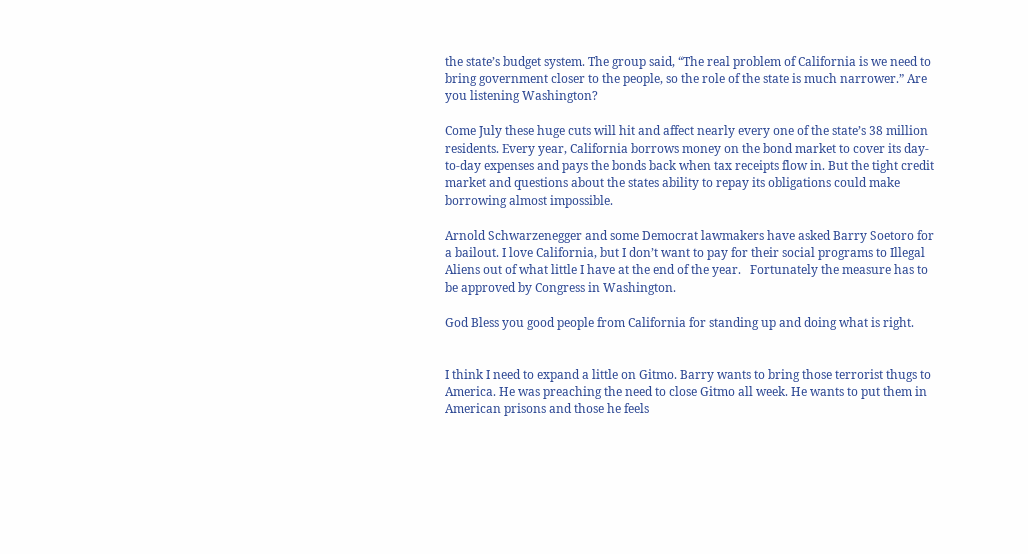the state’s budget system. The group said, “The real problem of California is we need to bring government closer to the people, so the role of the state is much narrower.” Are you listening Washington?

Come July these huge cuts will hit and affect nearly every one of the state’s 38 million residents. Every year, California borrows money on the bond market to cover its day-to-day expenses and pays the bonds back when tax receipts flow in. But the tight credit market and questions about the states ability to repay its obligations could make borrowing almost impossible.

Arnold Schwarzenegger and some Democrat lawmakers have asked Barry Soetoro for a bailout. I love California, but I don’t want to pay for their social programs to Illegal Aliens out of what little I have at the end of the year.   Fortunately the measure has to be approved by Congress in Washington.

God Bless you good people from California for standing up and doing what is right.


I think I need to expand a little on Gitmo. Barry wants to bring those terrorist thugs to America. He was preaching the need to close Gitmo all week. He wants to put them in American prisons and those he feels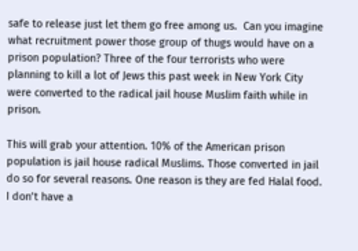safe to release just let them go free among us.  Can you imagine what recruitment power those group of thugs would have on a prison population? Three of the four terrorists who were planning to kill a lot of Jews this past week in New York City were converted to the radical jail house Muslim faith while in prison.

This will grab your attention. 10% of the American prison population is jail house radical Muslims. Those converted in jail do so for several reasons. One reason is they are fed Halal food. I don’t have a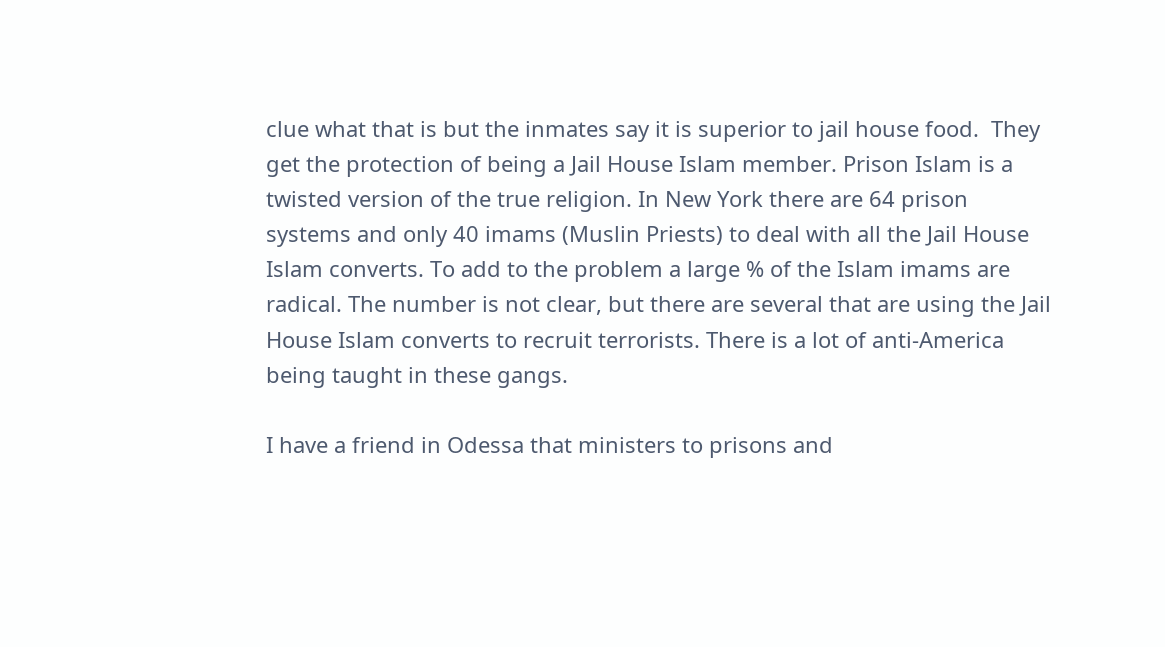clue what that is but the inmates say it is superior to jail house food.  They get the protection of being a Jail House Islam member. Prison Islam is a twisted version of the true religion. In New York there are 64 prison systems and only 40 imams (Muslin Priests) to deal with all the Jail House Islam converts. To add to the problem a large % of the Islam imams are radical. The number is not clear, but there are several that are using the Jail House Islam converts to recruit terrorists. There is a lot of anti-America being taught in these gangs.

I have a friend in Odessa that ministers to prisons and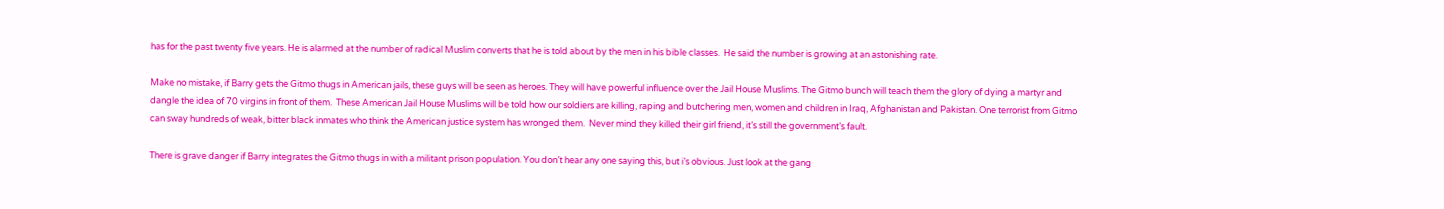has for the past twenty five years. He is alarmed at the number of radical Muslim converts that he is told about by the men in his bible classes.  He said the number is growing at an astonishing rate.

Make no mistake, if Barry gets the Gitmo thugs in American jails, these guys will be seen as heroes. They will have powerful influence over the Jail House Muslims. The Gitmo bunch will teach them the glory of dying a martyr and dangle the idea of 70 virgins in front of them.  These American Jail House Muslims will be told how our soldiers are killing, raping and butchering men, women and children in Iraq, Afghanistan and Pakistan. One terrorist from Gitmo can sway hundreds of weak, bitter black inmates who think the American justice system has wronged them.  Never mind they killed their girl friend, it’s still the government’s fault.

There is grave danger if Barry integrates the Gitmo thugs in with a militant prison population. You don’t hear any one saying this, but i’s obvious. Just look at the gang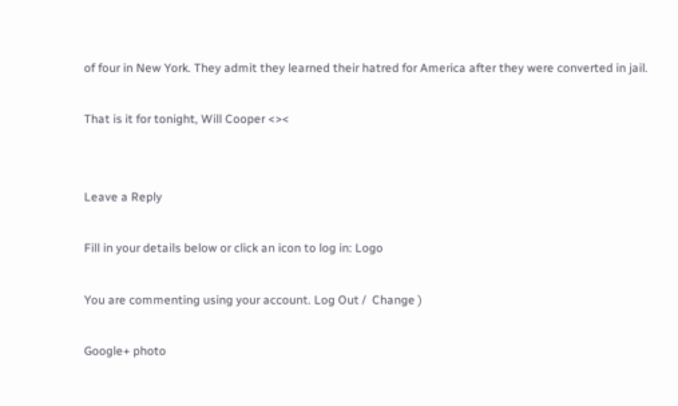of four in New York. They admit they learned their hatred for America after they were converted in jail.

That is it for tonight, Will Cooper <><


Leave a Reply

Fill in your details below or click an icon to log in: Logo

You are commenting using your account. Log Out /  Change )

Google+ photo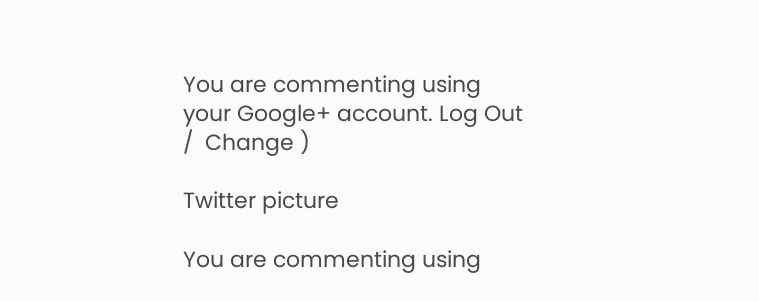You are commenting using your Google+ account. Log Out /  Change )

Twitter picture

You are commenting using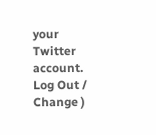your Twitter account. Log Out /  Change )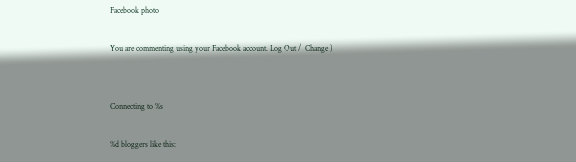Facebook photo

You are commenting using your Facebook account. Log Out /  Change )


Connecting to %s

%d bloggers like this: